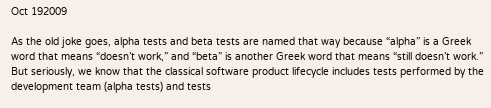Oct 192009

As the old joke goes, alpha tests and beta tests are named that way because “alpha” is a Greek word that means “doesn’t work,” and “beta” is another Greek word that means “still doesn’t work.” But seriously, we know that the classical software product lifecycle includes tests performed by the development team (alpha tests) and tests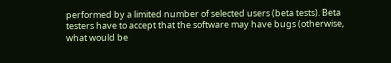performed by a limited number of selected users (beta tests). Beta testers have to accept that the software may have bugs (otherwise, what would be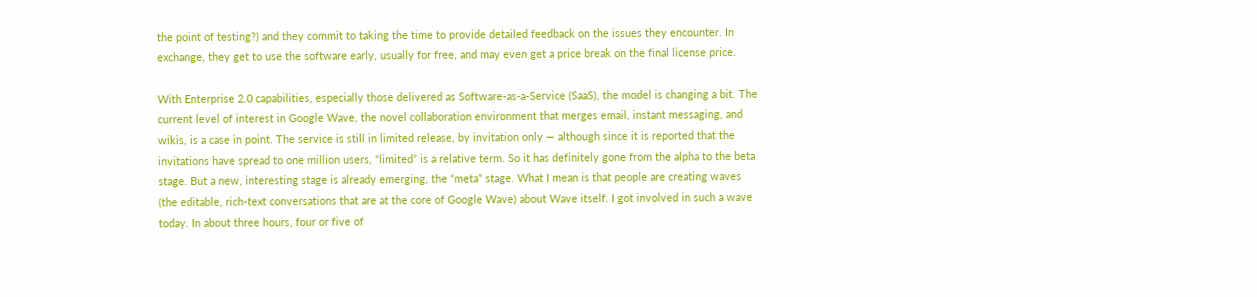the point of testing?) and they commit to taking the time to provide detailed feedback on the issues they encounter. In exchange, they get to use the software early, usually for free, and may even get a price break on the final license price.

With Enterprise 2.0 capabilities, especially those delivered as Software-as-a-Service (SaaS), the model is changing a bit. The current level of interest in Google Wave, the novel collaboration environment that merges email, instant messaging, and wikis, is a case in point. The service is still in limited release, by invitation only — although since it is reported that the invitations have spread to one million users, “limited” is a relative term. So it has definitely gone from the alpha to the beta stage. But a new, interesting stage is already emerging, the “meta” stage. What I mean is that people are creating waves (the editable, rich-text conversations that are at the core of Google Wave) about Wave itself. I got involved in such a wave today. In about three hours, four or five of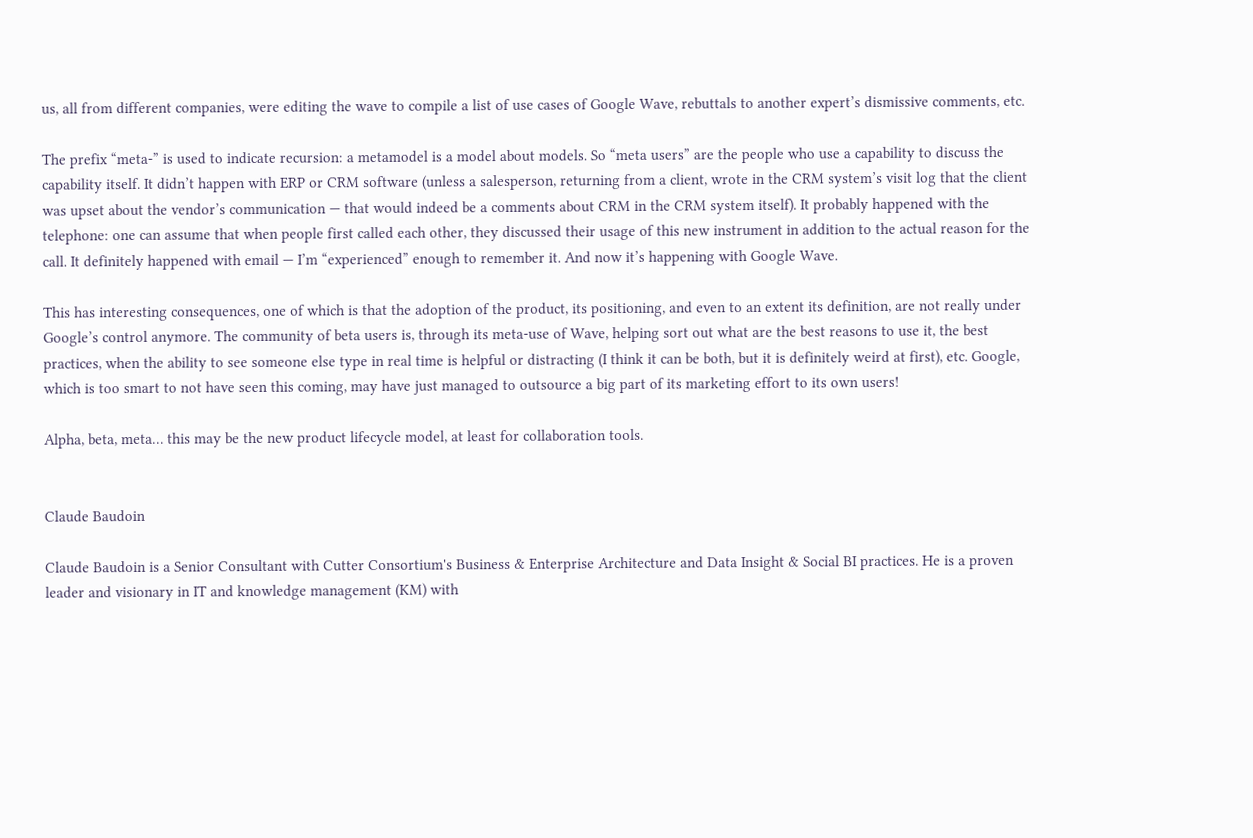us, all from different companies, were editing the wave to compile a list of use cases of Google Wave, rebuttals to another expert’s dismissive comments, etc.

The prefix “meta-” is used to indicate recursion: a metamodel is a model about models. So “meta users” are the people who use a capability to discuss the capability itself. It didn’t happen with ERP or CRM software (unless a salesperson, returning from a client, wrote in the CRM system’s visit log that the client was upset about the vendor’s communication — that would indeed be a comments about CRM in the CRM system itself). It probably happened with the telephone: one can assume that when people first called each other, they discussed their usage of this new instrument in addition to the actual reason for the call. It definitely happened with email — I’m “experienced” enough to remember it. And now it’s happening with Google Wave.

This has interesting consequences, one of which is that the adoption of the product, its positioning, and even to an extent its definition, are not really under Google’s control anymore. The community of beta users is, through its meta-use of Wave, helping sort out what are the best reasons to use it, the best practices, when the ability to see someone else type in real time is helpful or distracting (I think it can be both, but it is definitely weird at first), etc. Google, which is too smart to not have seen this coming, may have just managed to outsource a big part of its marketing effort to its own users!

Alpha, beta, meta… this may be the new product lifecycle model, at least for collaboration tools.


Claude Baudoin

Claude Baudoin is a Senior Consultant with Cutter Consortium's Business & Enterprise Architecture and Data Insight & Social BI practices. He is a proven leader and visionary in IT and knowledge management (KM) with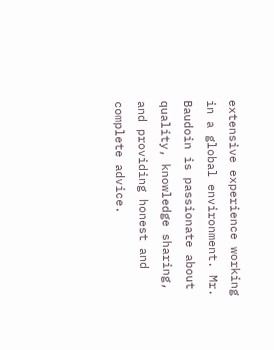extensive experience working in a global environment. Mr. Baudoin is passionate about quality, knowledge sharing, and providing honest and complete advice.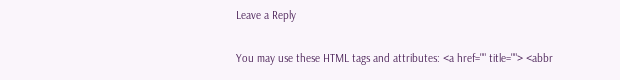Leave a Reply

You may use these HTML tags and attributes: <a href="" title=""> <abbr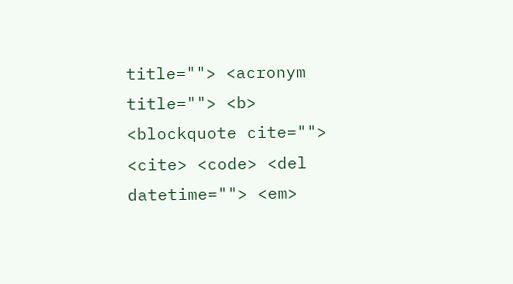title=""> <acronym title=""> <b> <blockquote cite=""> <cite> <code> <del datetime=""> <em>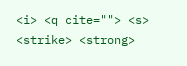<i> <q cite=""> <s> <strike> <strong>